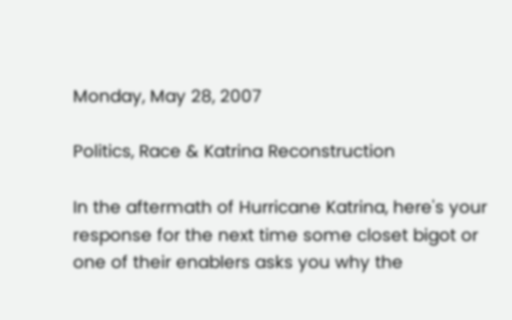Monday, May 28, 2007

Politics, Race & Katrina Reconstruction

In the aftermath of Hurricane Katrina, here's your response for the next time some closet bigot or one of their enablers asks you why the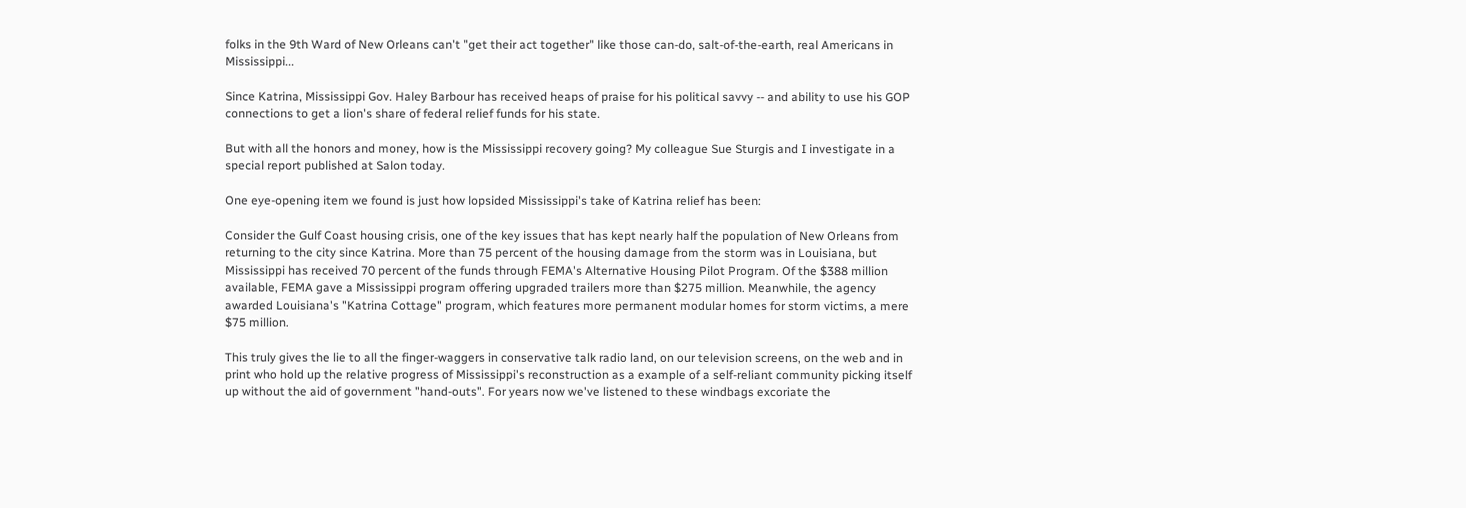folks in the 9th Ward of New Orleans can't "get their act together" like those can-do, salt-of-the-earth, real Americans in Mississippi...

Since Katrina, Mississippi Gov. Haley Barbour has received heaps of praise for his political savvy -- and ability to use his GOP connections to get a lion's share of federal relief funds for his state.

But with all the honors and money, how is the Mississippi recovery going? My colleague Sue Sturgis and I investigate in a special report published at Salon today.

One eye-opening item we found is just how lopsided Mississippi's take of Katrina relief has been:

Consider the Gulf Coast housing crisis, one of the key issues that has kept nearly half the population of New Orleans from returning to the city since Katrina. More than 75 percent of the housing damage from the storm was in Louisiana, but Mississippi has received 70 percent of the funds through FEMA's Alternative Housing Pilot Program. Of the $388 million available, FEMA gave a Mississippi program offering upgraded trailers more than $275 million. Meanwhile, the agency awarded Louisiana's "Katrina Cottage" program, which features more permanent modular homes for storm victims, a mere $75 million.

This truly gives the lie to all the finger-waggers in conservative talk radio land, on our television screens, on the web and in print who hold up the relative progress of Mississippi's reconstruction as a example of a self-reliant community picking itself up without the aid of government "hand-outs". For years now we've listened to these windbags excoriate the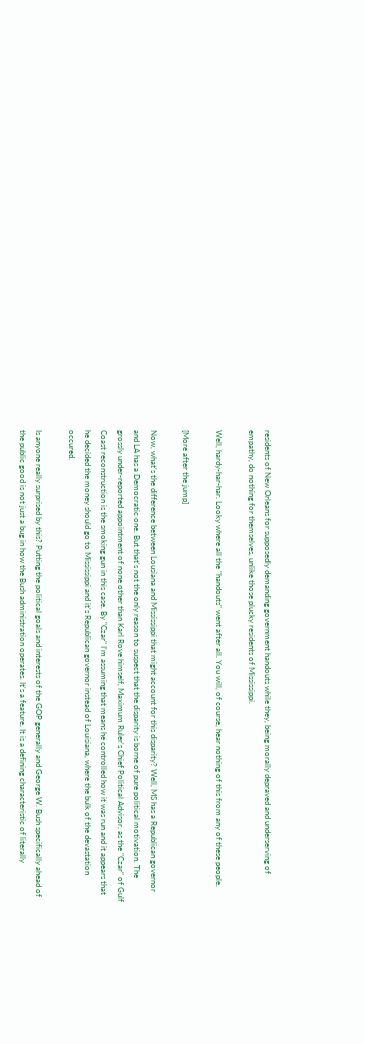residents of New Orleans for supposedly demanding government handouts while they, being morally depraved and underserving of empathy, do nothing for themselves, unlike those plucky residents of Mississippi.

Well, hardy-har-har. Looky where all the "handouts" went after all. You will, of course, hear nothing of this from any of these people.

[More after the jump]

Now, what's the difference between Lousiana and Mississippi that might account for this disparity? Well, MS has a Republican governor and LA has a Democratic one. But that's not the only reason to suspect that the disparity is borne of pure political motivation. The grossly under-reported appointment of none other than Karl Rove himself, Maximum Ruler's Chief Political Advisor, as the "Czar" of Gulf Coast reconstruction is the smoking gun in this case. By "Czar" I'm assuming that means he controlled how it was run and it appears that he decided the money should go to Mississippi and it's Republican governor instead of Louisiana, where the bulk of the devastation occured.

Is anyone really surprised by this? Putting the political goals and interests of the GOP generally and George W. Bush specifically ahead of the public good is not just a bug in how the Bush administration operates. It's a feature. It is a defining characteristic of literally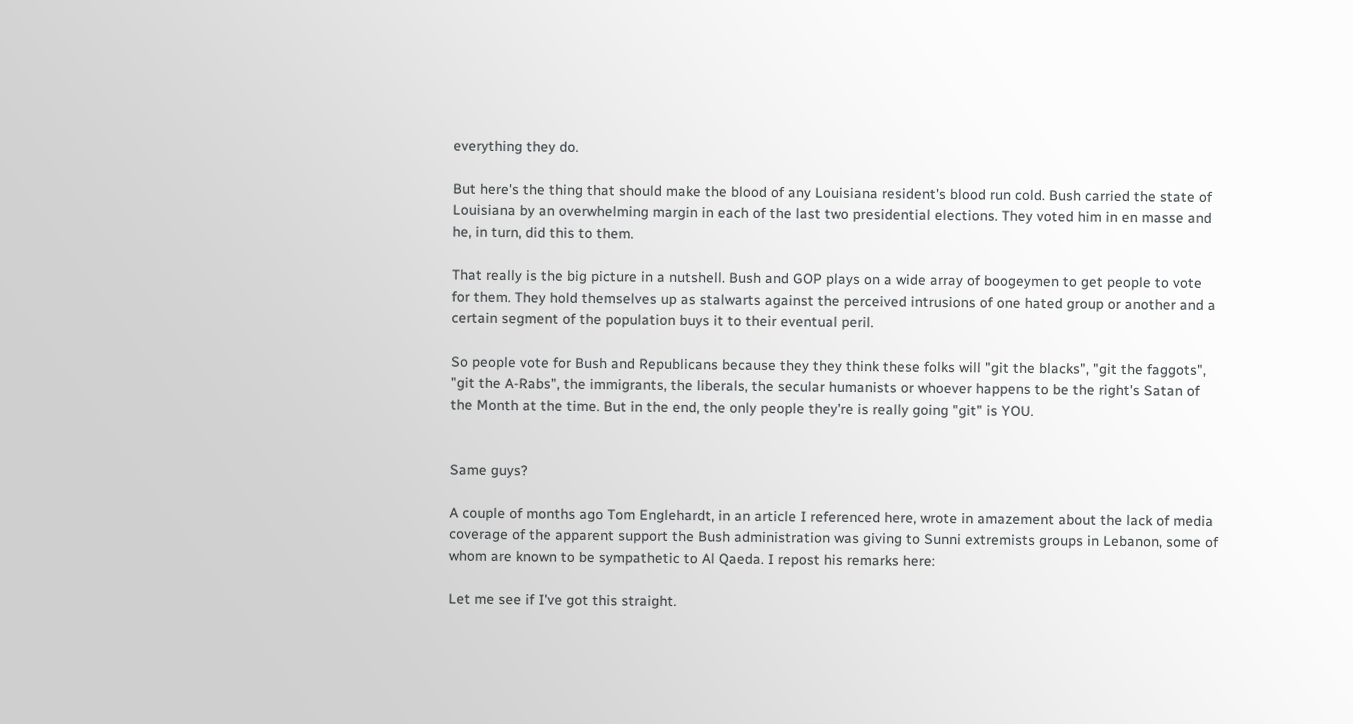everything they do.

But here's the thing that should make the blood of any Louisiana resident's blood run cold. Bush carried the state of Louisiana by an overwhelming margin in each of the last two presidential elections. They voted him in en masse and he, in turn, did this to them.

That really is the big picture in a nutshell. Bush and GOP plays on a wide array of boogeymen to get people to vote for them. They hold themselves up as stalwarts against the perceived intrusions of one hated group or another and a certain segment of the population buys it to their eventual peril.

So people vote for Bush and Republicans because they they think these folks will "git the blacks", "git the faggots", "git the A-Rabs", the immigrants, the liberals, the secular humanists or whoever happens to be the right's Satan of the Month at the time. But in the end, the only people they're is really going "git" is YOU.


Same guys?

A couple of months ago Tom Englehardt, in an article I referenced here, wrote in amazement about the lack of media coverage of the apparent support the Bush administration was giving to Sunni extremists groups in Lebanon, some of whom are known to be sympathetic to Al Qaeda. I repost his remarks here:

Let me see if I've got this straight.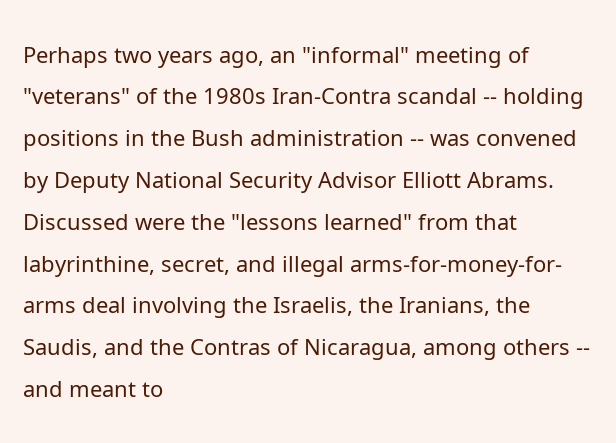Perhaps two years ago, an "informal" meeting of "veterans" of the 1980s Iran-Contra scandal -- holding positions in the Bush administration -- was convened by Deputy National Security Advisor Elliott Abrams. Discussed were the "lessons learned" from that labyrinthine, secret, and illegal arms-for-money-for-arms deal involving the Israelis, the Iranians, the Saudis, and the Contras of Nicaragua, among others -- and meant to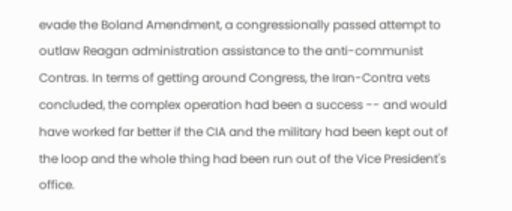evade the Boland Amendment, a congressionally passed attempt to outlaw Reagan administration assistance to the anti-communist Contras. In terms of getting around Congress, the Iran-Contra vets concluded, the complex operation had been a success -- and would have worked far better if the CIA and the military had been kept out of the loop and the whole thing had been run out of the Vice President's office.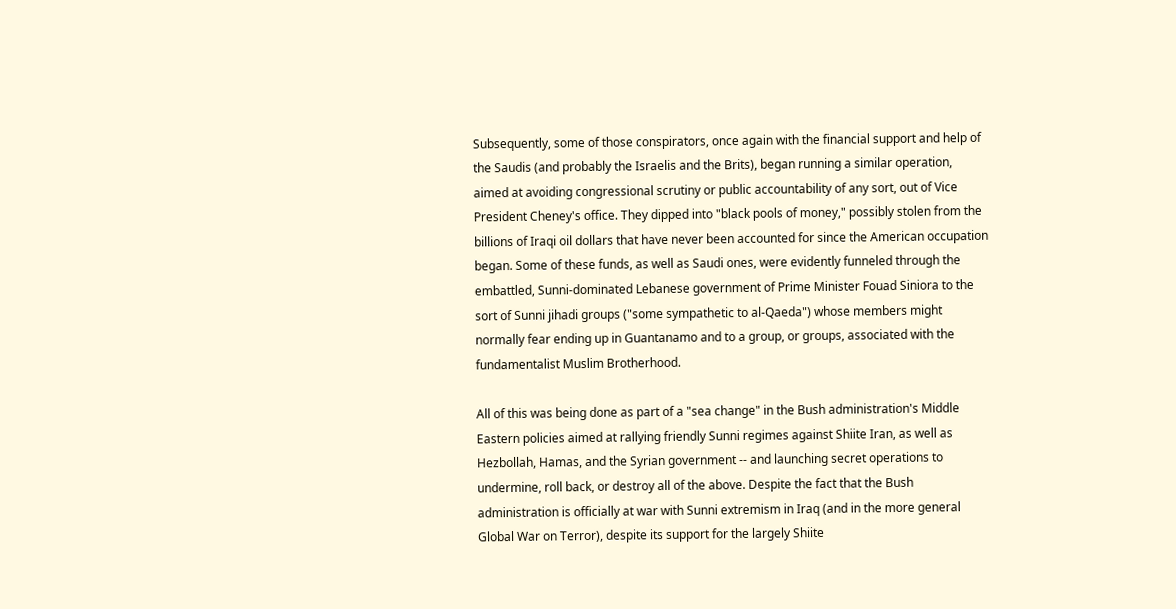Subsequently, some of those conspirators, once again with the financial support and help of the Saudis (and probably the Israelis and the Brits), began running a similar operation, aimed at avoiding congressional scrutiny or public accountability of any sort, out of Vice President Cheney's office. They dipped into "black pools of money," possibly stolen from the billions of Iraqi oil dollars that have never been accounted for since the American occupation began. Some of these funds, as well as Saudi ones, were evidently funneled through the embattled, Sunni-dominated Lebanese government of Prime Minister Fouad Siniora to the sort of Sunni jihadi groups ("some sympathetic to al-Qaeda") whose members might normally fear ending up in Guantanamo and to a group, or groups, associated with the fundamentalist Muslim Brotherhood.

All of this was being done as part of a "sea change" in the Bush administration's Middle Eastern policies aimed at rallying friendly Sunni regimes against Shiite Iran, as well as Hezbollah, Hamas, and the Syrian government -- and launching secret operations to undermine, roll back, or destroy all of the above. Despite the fact that the Bush administration is officially at war with Sunni extremism in Iraq (and in the more general Global War on Terror), despite its support for the largely Shiite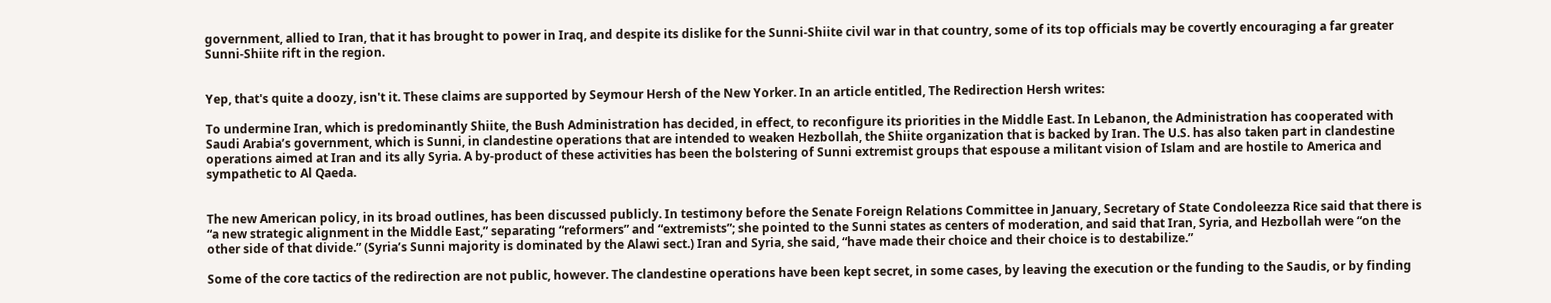government, allied to Iran, that it has brought to power in Iraq, and despite its dislike for the Sunni-Shiite civil war in that country, some of its top officials may be covertly encouraging a far greater Sunni-Shiite rift in the region.


Yep, that's quite a doozy, isn't it. These claims are supported by Seymour Hersh of the New Yorker. In an article entitled, The Redirection Hersh writes:

To undermine Iran, which is predominantly Shiite, the Bush Administration has decided, in effect, to reconfigure its priorities in the Middle East. In Lebanon, the Administration has cooperated with Saudi Arabia’s government, which is Sunni, in clandestine operations that are intended to weaken Hezbollah, the Shiite organization that is backed by Iran. The U.S. has also taken part in clandestine operations aimed at Iran and its ally Syria. A by-product of these activities has been the bolstering of Sunni extremist groups that espouse a militant vision of Islam and are hostile to America and sympathetic to Al Qaeda.


The new American policy, in its broad outlines, has been discussed publicly. In testimony before the Senate Foreign Relations Committee in January, Secretary of State Condoleezza Rice said that there is “a new strategic alignment in the Middle East,” separating “reformers” and “extremists”; she pointed to the Sunni states as centers of moderation, and said that Iran, Syria, and Hezbollah were “on the other side of that divide.” (Syria’s Sunni majority is dominated by the Alawi sect.) Iran and Syria, she said, “have made their choice and their choice is to destabilize.”

Some of the core tactics of the redirection are not public, however. The clandestine operations have been kept secret, in some cases, by leaving the execution or the funding to the Saudis, or by finding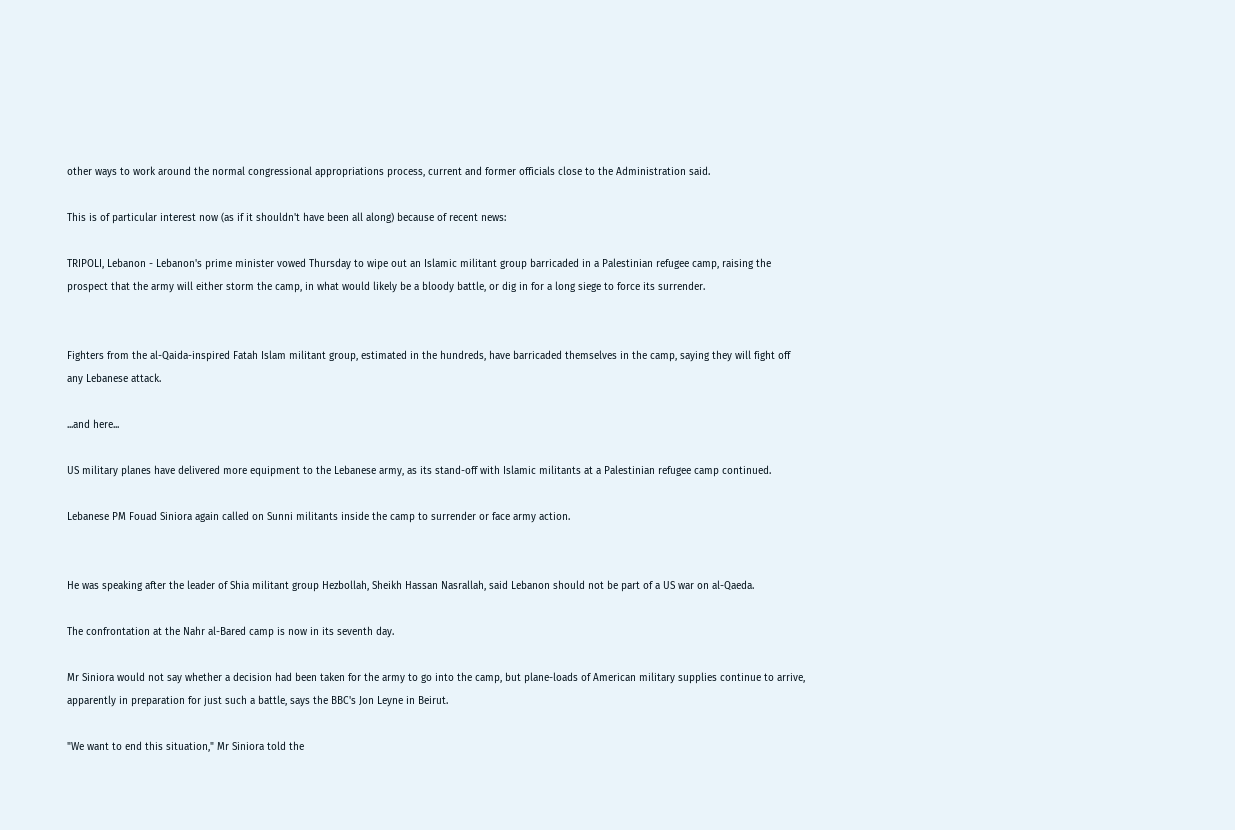other ways to work around the normal congressional appropriations process, current and former officials close to the Administration said.

This is of particular interest now (as if it shouldn't have been all along) because of recent news:

TRIPOLI, Lebanon - Lebanon's prime minister vowed Thursday to wipe out an Islamic militant group barricaded in a Palestinian refugee camp, raising the prospect that the army will either storm the camp, in what would likely be a bloody battle, or dig in for a long siege to force its surrender.


Fighters from the al-Qaida-inspired Fatah Islam militant group, estimated in the hundreds, have barricaded themselves in the camp, saying they will fight off any Lebanese attack.

...and here...

US military planes have delivered more equipment to the Lebanese army, as its stand-off with Islamic militants at a Palestinian refugee camp continued.

Lebanese PM Fouad Siniora again called on Sunni militants inside the camp to surrender or face army action.


He was speaking after the leader of Shia militant group Hezbollah, Sheikh Hassan Nasrallah, said Lebanon should not be part of a US war on al-Qaeda.

The confrontation at the Nahr al-Bared camp is now in its seventh day.

Mr Siniora would not say whether a decision had been taken for the army to go into the camp, but plane-loads of American military supplies continue to arrive, apparently in preparation for just such a battle, says the BBC's Jon Leyne in Beirut.

"We want to end this situation," Mr Siniora told the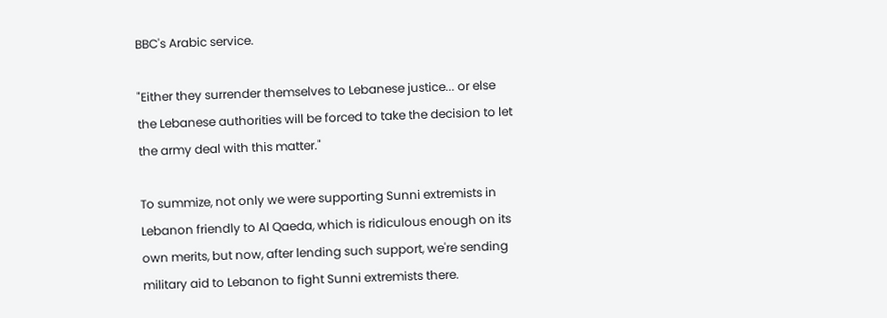BBC's Arabic service.

"Either they surrender themselves to Lebanese justice... or else the Lebanese authorities will be forced to take the decision to let the army deal with this matter."

To summize, not only we were supporting Sunni extremists in Lebanon friendly to Al Qaeda, which is ridiculous enough on its own merits, but now, after lending such support, we're sending military aid to Lebanon to fight Sunni extremists there.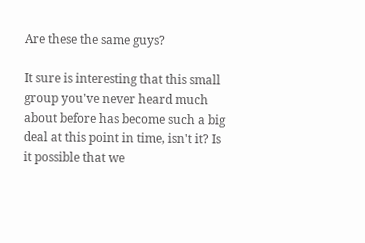Are these the same guys?

It sure is interesting that this small group you've never heard much about before has become such a big deal at this point in time, isn't it? Is it possible that we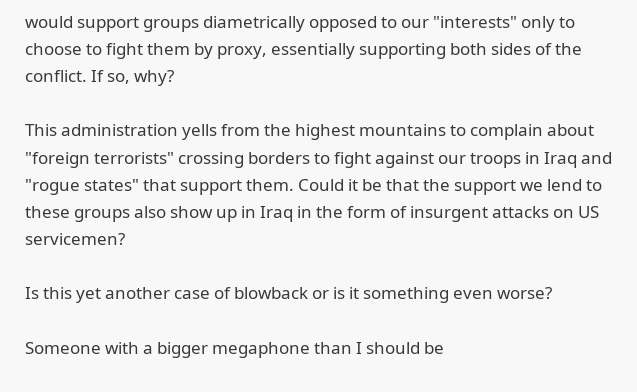would support groups diametrically opposed to our "interests" only to choose to fight them by proxy, essentially supporting both sides of the conflict. If so, why?

This administration yells from the highest mountains to complain about "foreign terrorists" crossing borders to fight against our troops in Iraq and "rogue states" that support them. Could it be that the support we lend to these groups also show up in Iraq in the form of insurgent attacks on US servicemen?

Is this yet another case of blowback or is it something even worse?

Someone with a bigger megaphone than I should be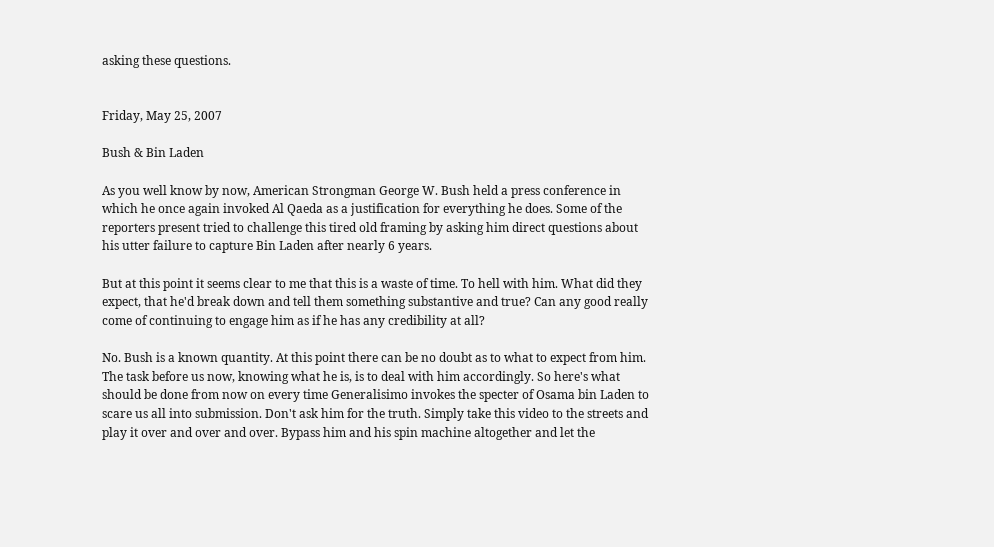asking these questions.


Friday, May 25, 2007

Bush & Bin Laden

As you well know by now, American Strongman George W. Bush held a press conference in which he once again invoked Al Qaeda as a justification for everything he does. Some of the reporters present tried to challenge this tired old framing by asking him direct questions about his utter failure to capture Bin Laden after nearly 6 years.

But at this point it seems clear to me that this is a waste of time. To hell with him. What did they expect, that he'd break down and tell them something substantive and true? Can any good really come of continuing to engage him as if he has any credibility at all?

No. Bush is a known quantity. At this point there can be no doubt as to what to expect from him. The task before us now, knowing what he is, is to deal with him accordingly. So here's what should be done from now on every time Generalisimo invokes the specter of Osama bin Laden to scare us all into submission. Don't ask him for the truth. Simply take this video to the streets and play it over and over and over. Bypass him and his spin machine altogether and let the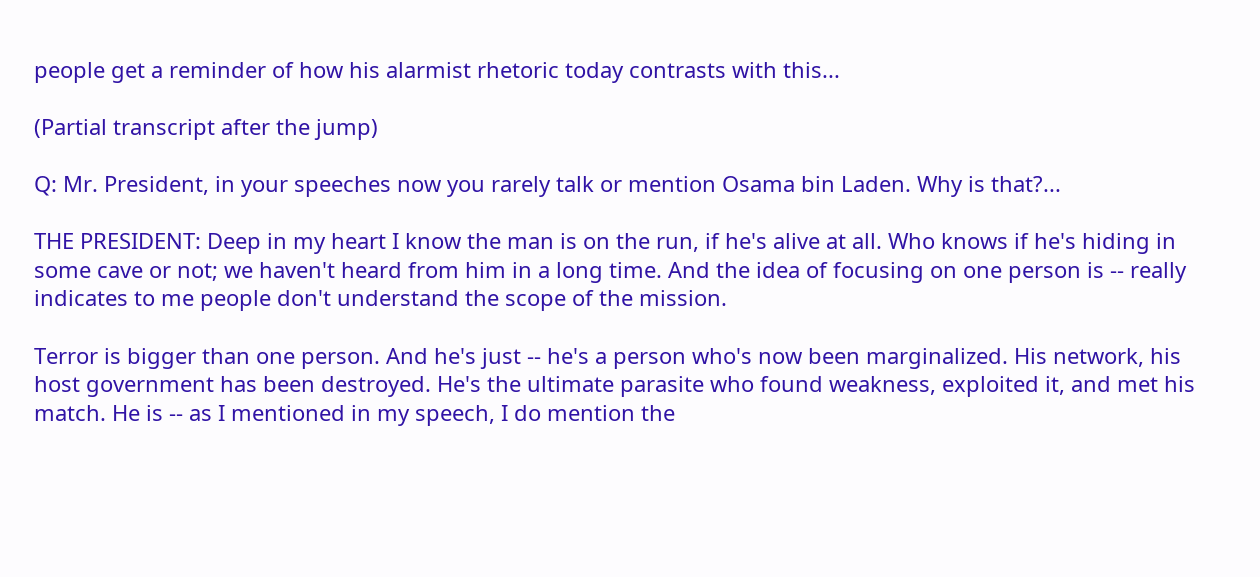people get a reminder of how his alarmist rhetoric today contrasts with this...

(Partial transcript after the jump)

Q: Mr. President, in your speeches now you rarely talk or mention Osama bin Laden. Why is that?...

THE PRESIDENT: Deep in my heart I know the man is on the run, if he's alive at all. Who knows if he's hiding in some cave or not; we haven't heard from him in a long time. And the idea of focusing on one person is -- really indicates to me people don't understand the scope of the mission.

Terror is bigger than one person. And he's just -- he's a person who's now been marginalized. His network, his host government has been destroyed. He's the ultimate parasite who found weakness, exploited it, and met his match. He is -- as I mentioned in my speech, I do mention the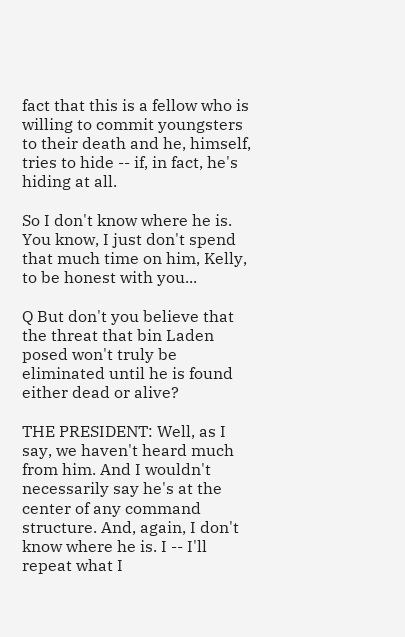fact that this is a fellow who is willing to commit youngsters to their death and he, himself, tries to hide -- if, in fact, he's hiding at all.

So I don't know where he is. You know, I just don't spend that much time on him, Kelly, to be honest with you...

Q But don't you believe that the threat that bin Laden posed won't truly be eliminated until he is found either dead or alive?

THE PRESIDENT: Well, as I say, we haven't heard much from him. And I wouldn't necessarily say he's at the center of any command structure. And, again, I don't know where he is. I -- I'll repeat what I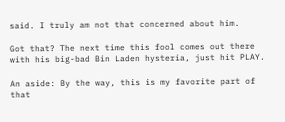said. I truly am not that concerned about him.

Got that? The next time this fool comes out there with his big-bad Bin Laden hysteria, just hit PLAY.

An aside: By the way, this is my favorite part of that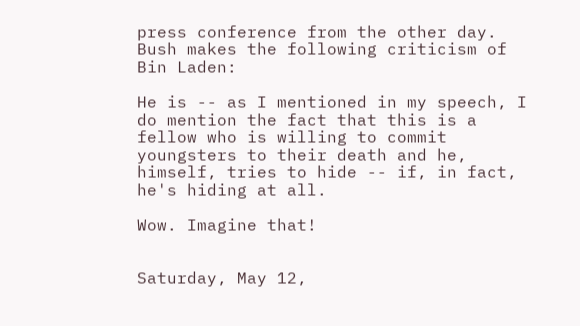press conference from the other day. Bush makes the following criticism of Bin Laden:

He is -- as I mentioned in my speech, I do mention the fact that this is a fellow who is willing to commit youngsters to their death and he, himself, tries to hide -- if, in fact, he's hiding at all.

Wow. Imagine that!


Saturday, May 12,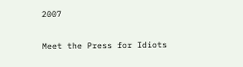2007

Meet the Press for Idiots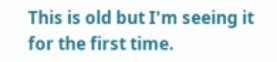This is old but I'm seeing it for the first time.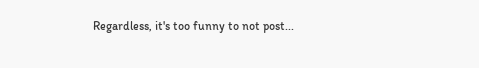Regardless, it's too funny to not post...